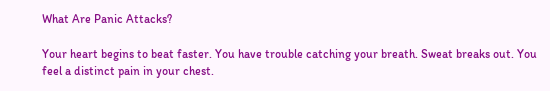What Are Panic Attacks?

Your heart begins to beat faster. You have trouble catching your breath. Sweat breaks out. You feel a distinct pain in your chest.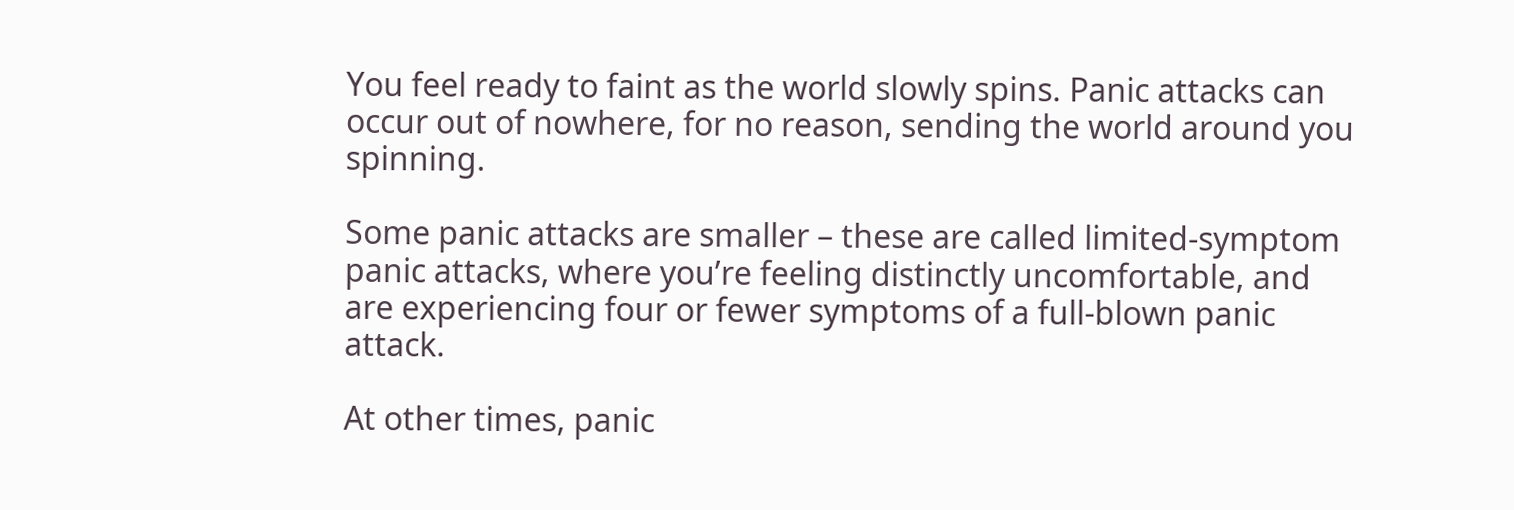You feel ready to faint as the world slowly spins. Panic attacks can occur out of nowhere, for no reason, sending the world around you spinning.

Some panic attacks are smaller – these are called limited-symptom panic attacks, where you’re feeling distinctly uncomfortable, and are experiencing four or fewer symptoms of a full-blown panic attack.

At other times, panic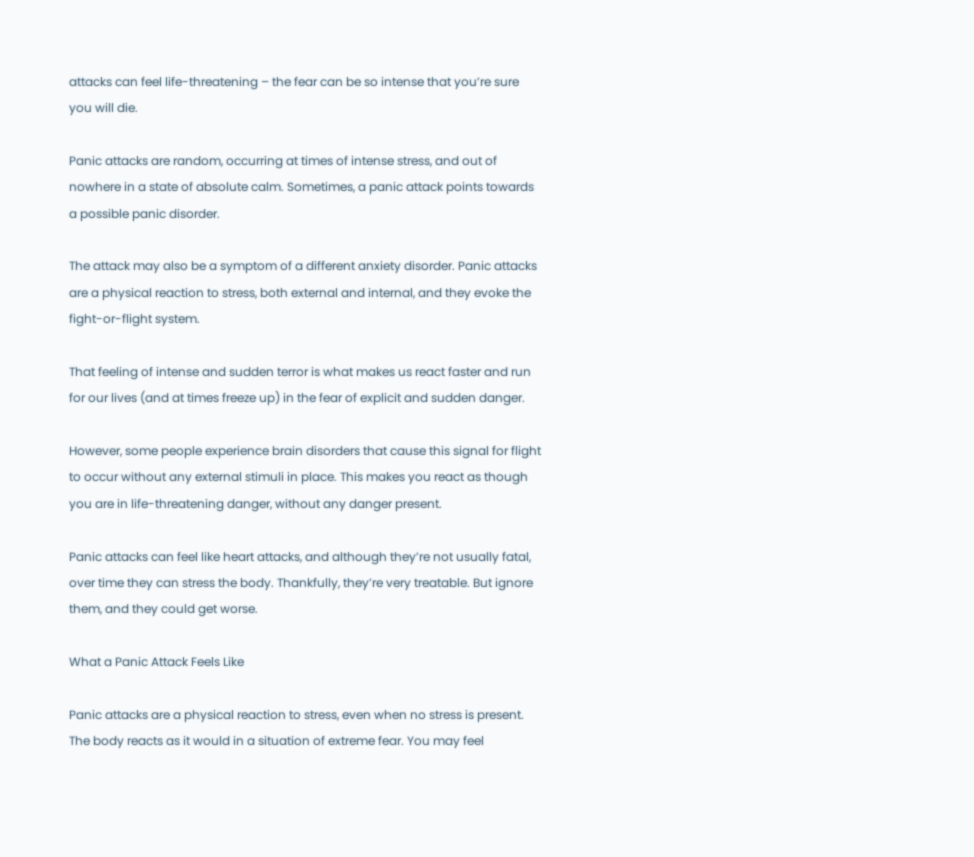attacks can feel life-threatening – the fear can be so intense that you’re sure you will die.

Panic attacks are random, occurring at times of intense stress, and out of nowhere in a state of absolute calm. Sometimes, a panic attack points towards a possible panic disorder.

The attack may also be a symptom of a different anxiety disorder. Panic attacks are a physical reaction to stress, both external and internal, and they evoke the fight-or-flight system.

That feeling of intense and sudden terror is what makes us react faster and run for our lives (and at times freeze up) in the fear of explicit and sudden danger.

However, some people experience brain disorders that cause this signal for flight to occur without any external stimuli in place. This makes you react as though you are in life-threatening danger, without any danger present.

Panic attacks can feel like heart attacks, and although they’re not usually fatal, over time they can stress the body. Thankfully, they’re very treatable. But ignore them, and they could get worse.

What a Panic Attack Feels Like

Panic attacks are a physical reaction to stress, even when no stress is present. The body reacts as it would in a situation of extreme fear. You may feel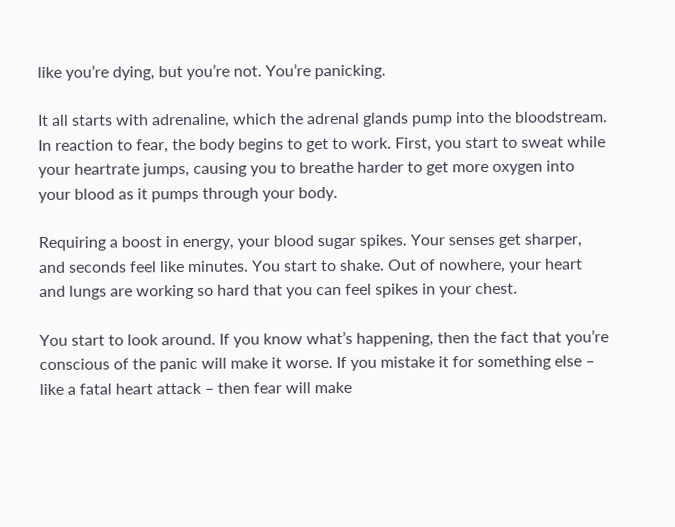like you’re dying, but you’re not. You’re panicking.

It all starts with adrenaline, which the adrenal glands pump into the bloodstream. In reaction to fear, the body begins to get to work. First, you start to sweat while your heartrate jumps, causing you to breathe harder to get more oxygen into your blood as it pumps through your body.

Requiring a boost in energy, your blood sugar spikes. Your senses get sharper, and seconds feel like minutes. You start to shake. Out of nowhere, your heart and lungs are working so hard that you can feel spikes in your chest.

You start to look around. If you know what’s happening, then the fact that you’re conscious of the panic will make it worse. If you mistake it for something else – like a fatal heart attack – then fear will make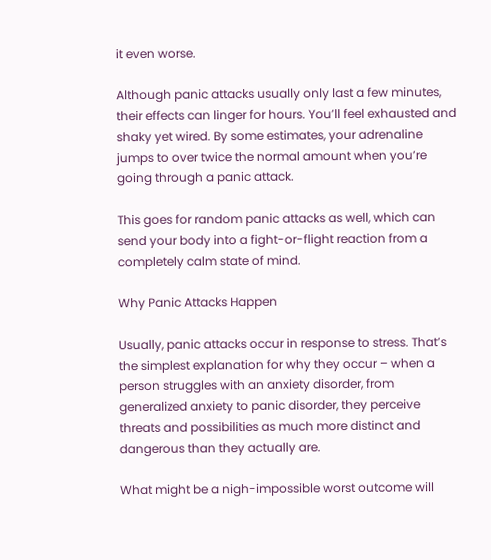it even worse.

Although panic attacks usually only last a few minutes, their effects can linger for hours. You’ll feel exhausted and shaky yet wired. By some estimates, your adrenaline jumps to over twice the normal amount when you’re going through a panic attack.

This goes for random panic attacks as well, which can send your body into a fight-or-flight reaction from a completely calm state of mind.

Why Panic Attacks Happen

Usually, panic attacks occur in response to stress. That’s the simplest explanation for why they occur – when a person struggles with an anxiety disorder, from generalized anxiety to panic disorder, they perceive threats and possibilities as much more distinct and dangerous than they actually are.

What might be a nigh-impossible worst outcome will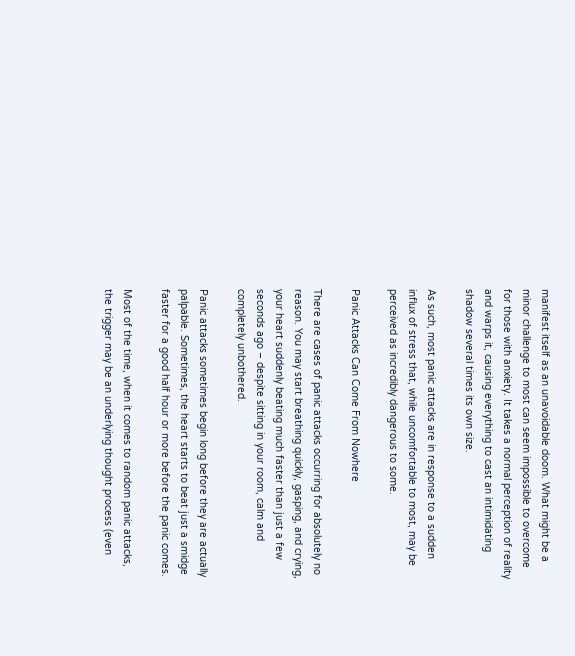manifest itself as an unavoidable doom. What might be a minor challenge to most can seem impossible to overcome for those with anxiety. It takes a normal perception of reality and warps it, causing everything to cast an intimidating shadow several times its own size.

As such, most panic attacks are in response to a sudden influx of stress that, while uncomfortable to most, may be perceived as incredibly dangerous to some.

Panic Attacks Can Come From Nowhere

There are cases of panic attacks occurring for absolutely no reason. You may start breathing quickly, gasping, and crying, your heart suddenly beating much faster than just a few seconds ago – despite sitting in your room, calm and completely unbothered.

Panic attacks sometimes begin long before they are actually palpable. Sometimes, the heart starts to beat just a smidge faster for a good half hour or more before the panic comes.

Most of the time, when it comes to random panic attacks, the trigger may be an underlying thought process (even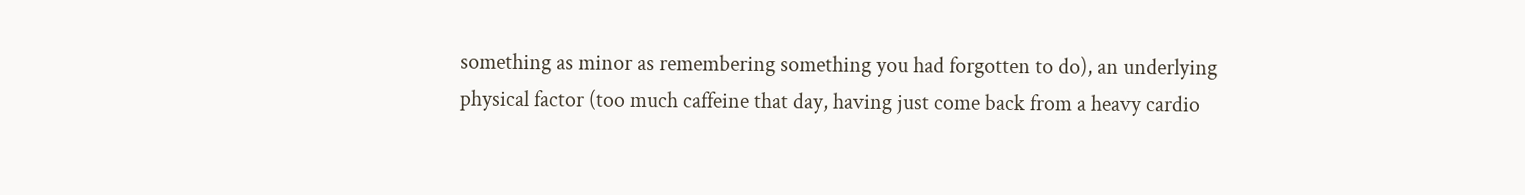something as minor as remembering something you had forgotten to do), an underlying physical factor (too much caffeine that day, having just come back from a heavy cardio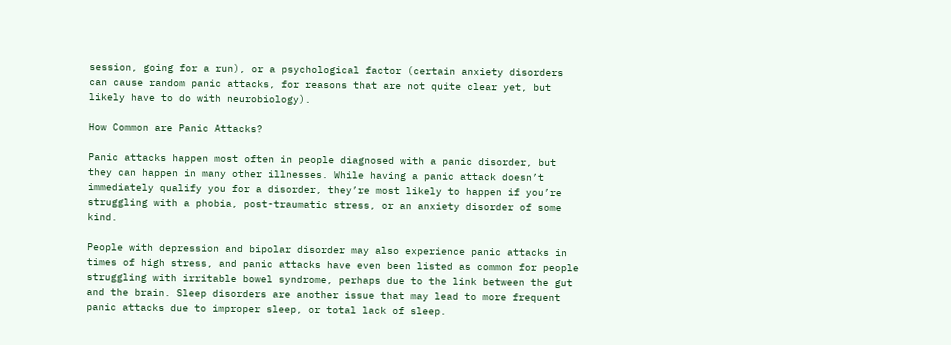session, going for a run), or a psychological factor (certain anxiety disorders can cause random panic attacks, for reasons that are not quite clear yet, but likely have to do with neurobiology).

How Common are Panic Attacks?

Panic attacks happen most often in people diagnosed with a panic disorder, but they can happen in many other illnesses. While having a panic attack doesn’t immediately qualify you for a disorder, they’re most likely to happen if you’re struggling with a phobia, post-traumatic stress, or an anxiety disorder of some kind.

People with depression and bipolar disorder may also experience panic attacks in times of high stress, and panic attacks have even been listed as common for people struggling with irritable bowel syndrome, perhaps due to the link between the gut and the brain. Sleep disorders are another issue that may lead to more frequent panic attacks due to improper sleep, or total lack of sleep.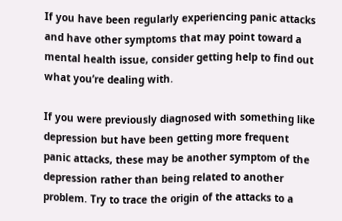If you have been regularly experiencing panic attacks and have other symptoms that may point toward a mental health issue, consider getting help to find out what you’re dealing with.

If you were previously diagnosed with something like depression but have been getting more frequent panic attacks, these may be another symptom of the depression rather than being related to another problem. Try to trace the origin of the attacks to a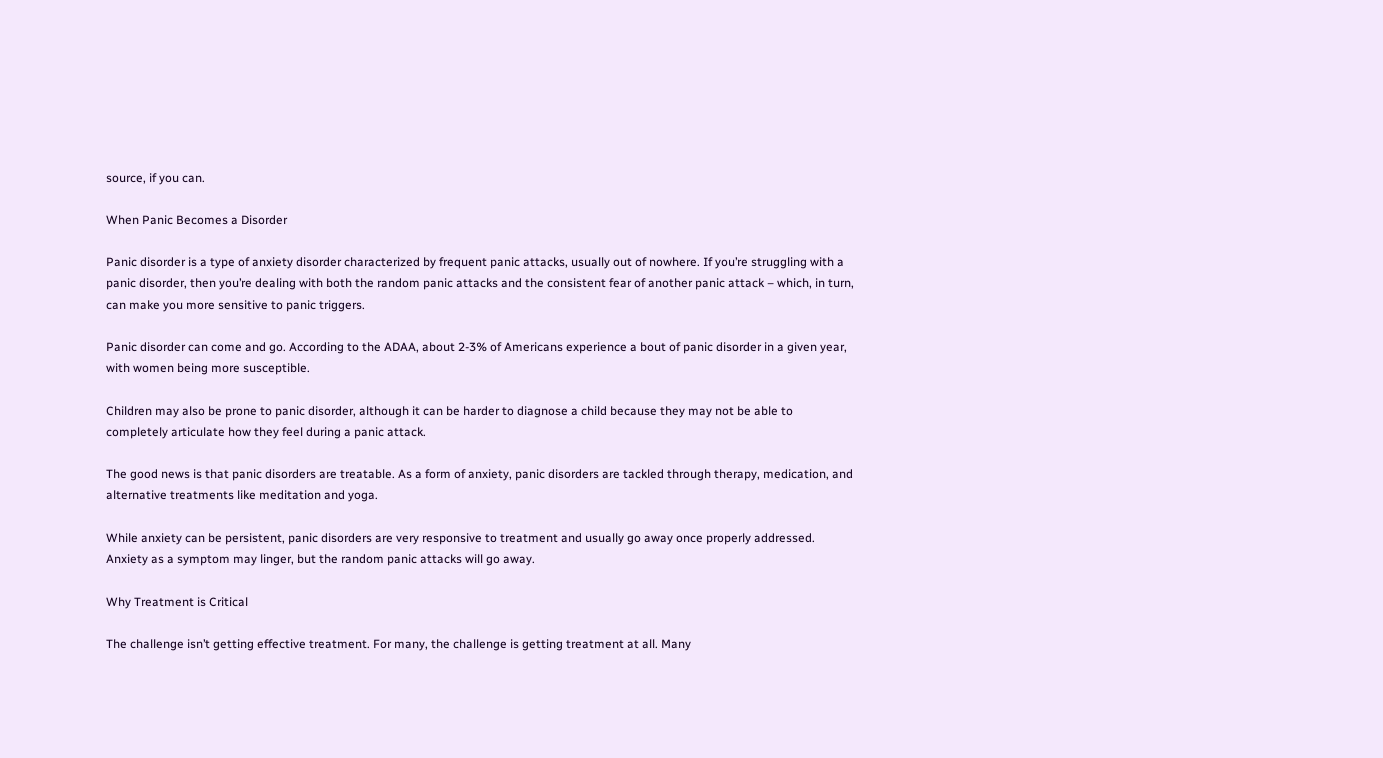source, if you can.

When Panic Becomes a Disorder

Panic disorder is a type of anxiety disorder characterized by frequent panic attacks, usually out of nowhere. If you’re struggling with a panic disorder, then you’re dealing with both the random panic attacks and the consistent fear of another panic attack – which, in turn, can make you more sensitive to panic triggers.

Panic disorder can come and go. According to the ADAA, about 2-3% of Americans experience a bout of panic disorder in a given year, with women being more susceptible.

Children may also be prone to panic disorder, although it can be harder to diagnose a child because they may not be able to completely articulate how they feel during a panic attack.

The good news is that panic disorders are treatable. As a form of anxiety, panic disorders are tackled through therapy, medication, and alternative treatments like meditation and yoga.

While anxiety can be persistent, panic disorders are very responsive to treatment and usually go away once properly addressed. Anxiety as a symptom may linger, but the random panic attacks will go away.

Why Treatment is Critical

The challenge isn’t getting effective treatment. For many, the challenge is getting treatment at all. Many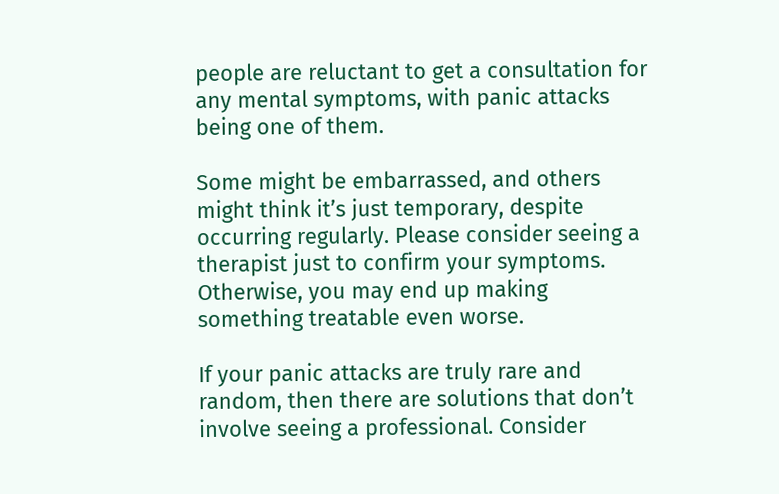people are reluctant to get a consultation for any mental symptoms, with panic attacks being one of them.

Some might be embarrassed, and others might think it’s just temporary, despite occurring regularly. Please consider seeing a therapist just to confirm your symptoms. Otherwise, you may end up making something treatable even worse.

If your panic attacks are truly rare and random, then there are solutions that don’t involve seeing a professional. Consider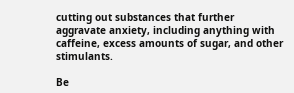cutting out substances that further aggravate anxiety, including anything with caffeine, excess amounts of sugar, and other stimulants.

Be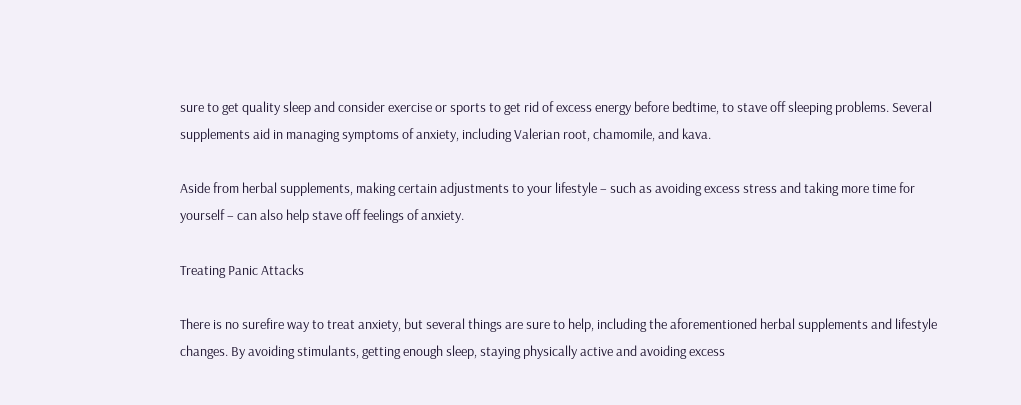sure to get quality sleep and consider exercise or sports to get rid of excess energy before bedtime, to stave off sleeping problems. Several supplements aid in managing symptoms of anxiety, including Valerian root, chamomile, and kava.

Aside from herbal supplements, making certain adjustments to your lifestyle – such as avoiding excess stress and taking more time for yourself – can also help stave off feelings of anxiety.

Treating Panic Attacks

There is no surefire way to treat anxiety, but several things are sure to help, including the aforementioned herbal supplements and lifestyle changes. By avoiding stimulants, getting enough sleep, staying physically active and avoiding excess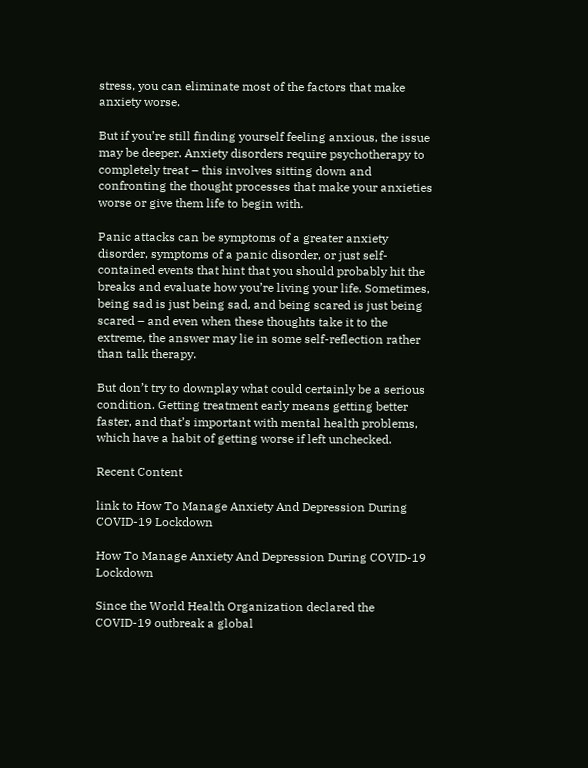stress, you can eliminate most of the factors that make anxiety worse.

But if you’re still finding yourself feeling anxious, the issue may be deeper. Anxiety disorders require psychotherapy to completely treat – this involves sitting down and confronting the thought processes that make your anxieties worse or give them life to begin with.

Panic attacks can be symptoms of a greater anxiety disorder, symptoms of a panic disorder, or just self-contained events that hint that you should probably hit the breaks and evaluate how you’re living your life. Sometimes, being sad is just being sad, and being scared is just being scared – and even when these thoughts take it to the extreme, the answer may lie in some self-reflection rather than talk therapy.

But don’t try to downplay what could certainly be a serious condition. Getting treatment early means getting better faster, and that’s important with mental health problems, which have a habit of getting worse if left unchecked.

Recent Content

link to How To Manage Anxiety And Depression During COVID-19 Lockdown

How To Manage Anxiety And Depression During COVID-19 Lockdown

Since the World Health Organization declared the COVID-19 outbreak a global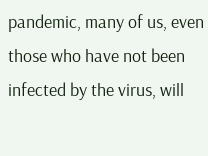pandemic, many of us, even those who have not been infected by the virus, will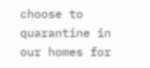choose to quarantine in our homes for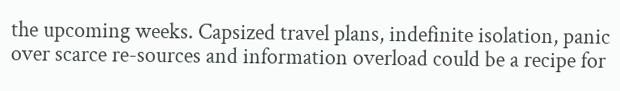the upcoming weeks. Capsized travel plans, indefinite isolation, panic over scarce re-sources and information overload could be a recipe for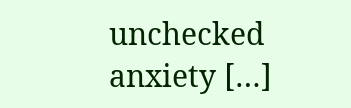unchecked anxiety […]